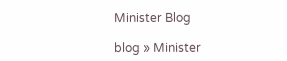Minister Blog

blog » Minister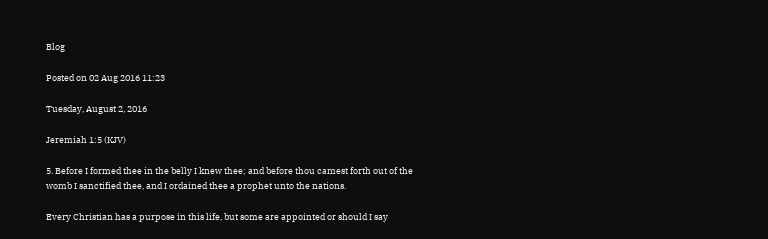Blog

Posted on 02 Aug 2016 11:23

Tuesday, August 2, 2016

Jeremiah 1:5 (KJV)

5. Before I formed thee in the belly I knew thee; and before thou camest forth out of the womb I sanctified thee, and I ordained thee a prophet unto the nations.

Every Christian has a purpose in this life, but some are appointed or should I say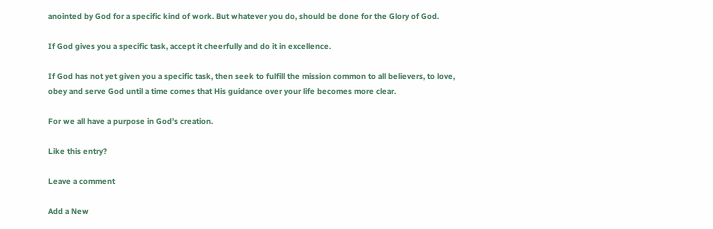anointed by God for a specific kind of work. But whatever you do, should be done for the Glory of God.

If God gives you a specific task, accept it cheerfully and do it in excellence.

If God has not yet given you a specific task, then seek to fulfill the mission common to all believers, to love, obey and serve God until a time comes that His guidance over your life becomes more clear.

For we all have a purpose in God’s creation.

Like this entry?

Leave a comment

Add a New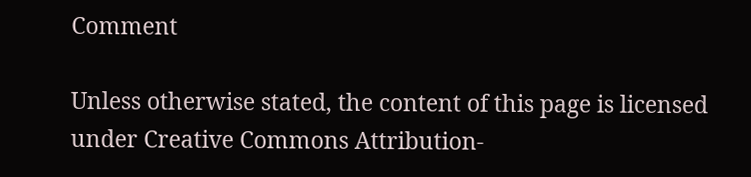Comment

Unless otherwise stated, the content of this page is licensed under Creative Commons Attribution-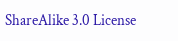ShareAlike 3.0 License